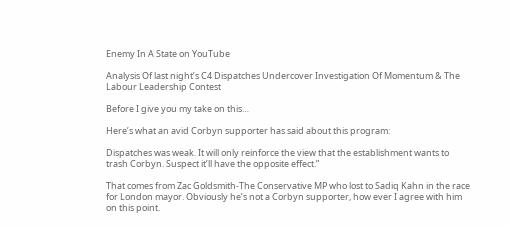Enemy In A State on YouTube

Analysis Of last night’s C4 Dispatches Undercover Investigation Of Momentum & The Labour Leadership Contest

Before I give you my take on this…

Here’s what an avid Corbyn supporter has said about this program:

Dispatches was weak. It will only reinforce the view that the establishment wants to trash Corbyn. Suspect it’ll have the opposite effect.”

That comes from Zac Goldsmith-The Conservative MP who lost to Sadiq Kahn in the race for London mayor. Obviously he’s not a Corbyn supporter, how ever I agree with him on this point.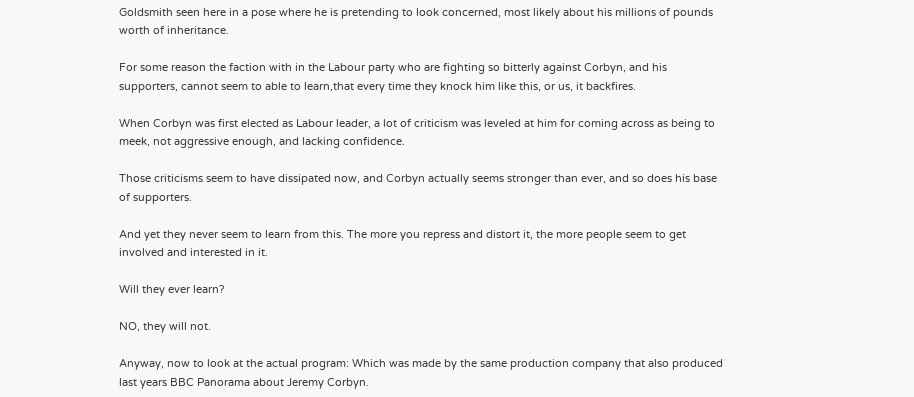Goldsmith seen here in a pose where he is pretending to look concerned, most likely about his millions of pounds worth of inheritance.

For some reason the faction with in the Labour party who are fighting so bitterly against Corbyn, and his supporters, cannot seem to able to learn,that every time they knock him like this, or us, it backfires.

When Corbyn was first elected as Labour leader, a lot of criticism was leveled at him for coming across as being to meek, not aggressive enough, and lacking confidence.

Those criticisms seem to have dissipated now, and Corbyn actually seems stronger than ever, and so does his base of supporters.

And yet they never seem to learn from this. The more you repress and distort it, the more people seem to get involved and interested in it.

Will they ever learn?

NO, they will not.

Anyway, now to look at the actual program: Which was made by the same production company that also produced last years BBC Panorama about Jeremy Corbyn.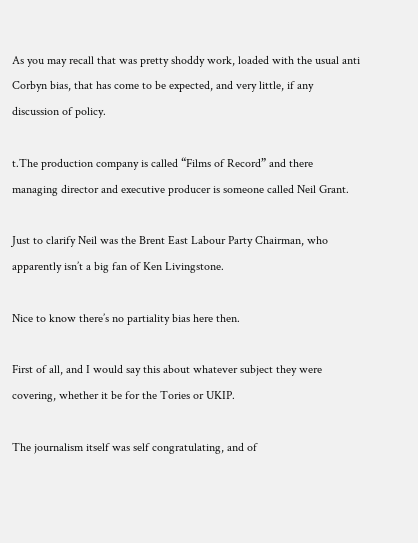As you may recall that was pretty shoddy work, loaded with the usual anti Corbyn bias, that has come to be expected, and very little, if any discussion of policy.

t.The production company is called “Films of Record” and there managing director and executive producer is someone called Neil Grant.

Just to clarify Neil was the Brent East Labour Party Chairman, who apparently isn’t a big fan of Ken Livingstone.

Nice to know there’s no partiality bias here then.

First of all, and I would say this about whatever subject they were covering, whether it be for the Tories or UKIP.

The journalism itself was self congratulating, and of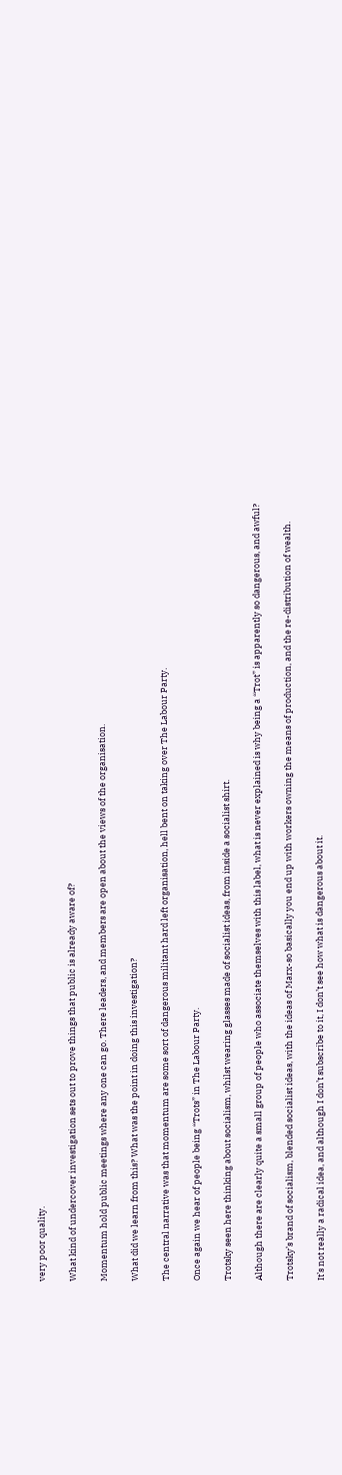very poor quality.

What kind of undercover investigation sets out to prove things that public is already aware of?

Momentum hold public meetings where any one can go. There leaders, and members are open about the views of the organisation.

What did we learn from this? What was the point in doing this investigation?

The central narrative was that momentum are some sort of dangerous militant hard left organisation, hell bent on taking over The Labour Party.

Once again we hear of people being “Trots” in The Labour Party.

Trotsky seen here thinking about socialism, whilst wearing glasses made of socialist ideas, from inside a socialist shirt.

Although there are clearly quite a small group of people who associate themselves with this label, what is never explained is why being a “Trot” is apparently so dangerous, and awful?

Trotsky’s brand of socialism, blended socialist ideas, with the ideas of Marx-so basically you end up with workers owning the means of production, and the re-distribution of wealth.

It’s not really a radical idea, and although I don’t subscribe to it, I don’t see how what is dangerous about it.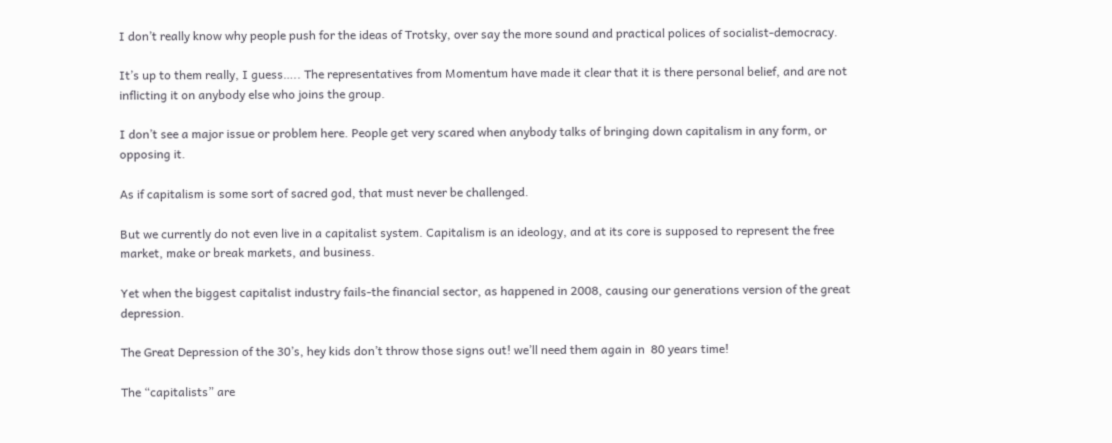I don’t really know why people push for the ideas of Trotsky, over say the more sound and practical polices of socialist-democracy.

It’s up to them really, I guess….. The representatives from Momentum have made it clear that it is there personal belief, and are not inflicting it on anybody else who joins the group.

I don’t see a major issue or problem here. People get very scared when anybody talks of bringing down capitalism in any form, or opposing it.

As if capitalism is some sort of sacred god, that must never be challenged.

But we currently do not even live in a capitalist system. Capitalism is an ideology, and at its core is supposed to represent the free market, make or break markets, and business.

Yet when the biggest capitalist industry fails-the financial sector, as happened in 2008, causing our generations version of the great depression.

The Great Depression of the 30’s, hey kids don’t throw those signs out! we’ll need them again in  80 years time!

The “capitalists” are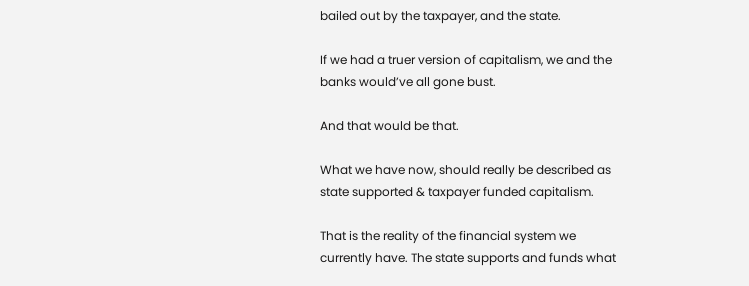bailed out by the taxpayer, and the state.

If we had a truer version of capitalism, we and the banks would’ve all gone bust.

And that would be that.

What we have now, should really be described as state supported & taxpayer funded capitalism.

That is the reality of the financial system we currently have. The state supports and funds what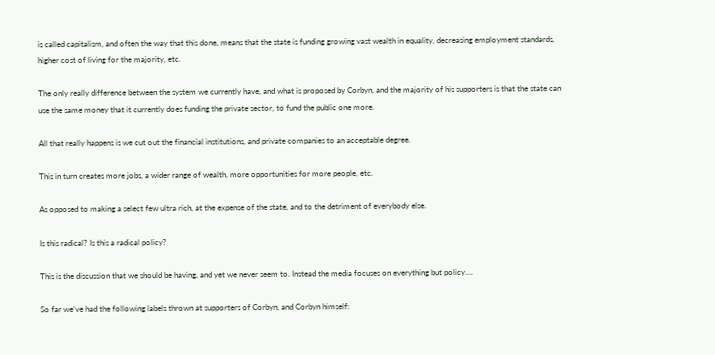is called capitalism, and often the way that this done, means that the state is funding growing vast wealth in equality, decreasing employment standards, higher cost of living for the majority, etc.

The only really difference between the system we currently have, and what is proposed by Corbyn, and the majority of his supporters is that the state can use the same money that it currently does funding the private sector, to fund the public one more.

All that really happens is we cut out the financial institutions, and private companies to an acceptable degree.

This in turn creates more jobs, a wider range of wealth, more opportunities for more people, etc.

As opposed to making a select few ultra rich, at the expense of the state, and to the detriment of everybody else.

Is this radical? Is this a radical policy?

This is the discussion that we should be having, and yet we never seem to. Instead the media focuses on everything but policy….

So far we’ve had the following labels thrown at supporters of Corbyn, and Corbyn himself: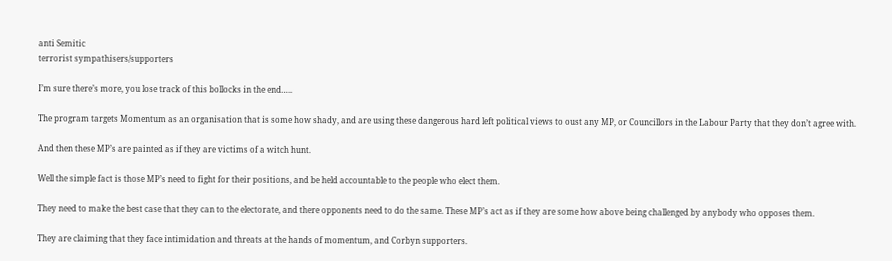anti Semitic
terrorist sympathisers/supporters

I’m sure there’s more, you lose track of this bollocks in the end…..

The program targets Momentum as an organisation that is some how shady, and are using these dangerous hard left political views to oust any MP, or Councillors in the Labour Party that they don’t agree with.

And then these MP’s are painted as if they are victims of a witch hunt.

Well the simple fact is those MP’s need to fight for their positions, and be held accountable to the people who elect them.

They need to make the best case that they can to the electorate, and there opponents need to do the same. These MP’s act as if they are some how above being challenged by anybody who opposes them.

They are claiming that they face intimidation and threats at the hands of momentum, and Corbyn supporters.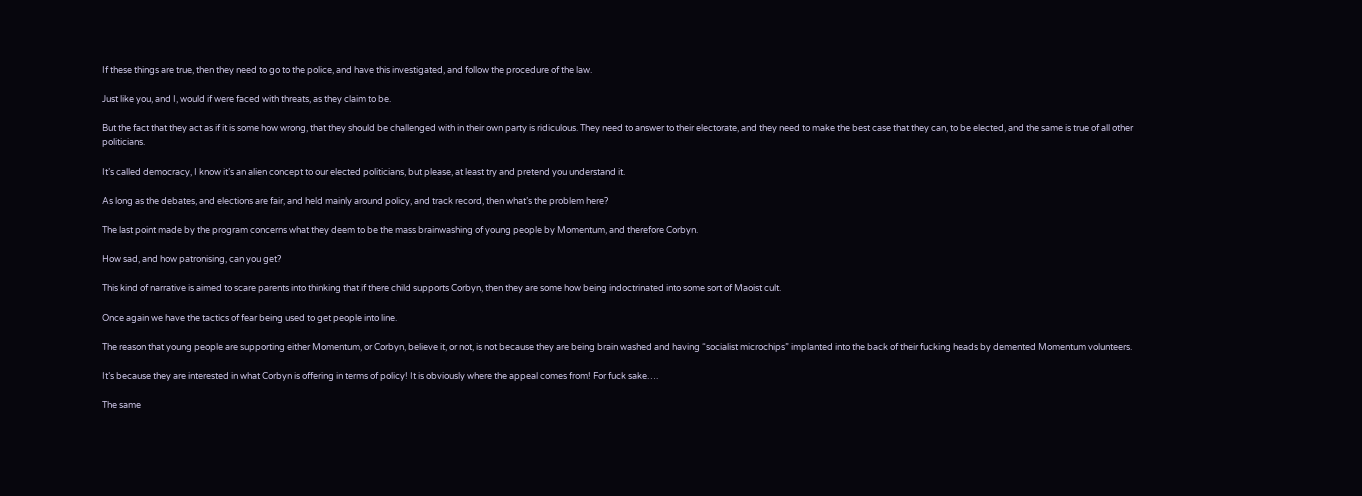If these things are true, then they need to go to the police, and have this investigated, and follow the procedure of the law.

Just like you, and I, would if were faced with threats, as they claim to be.

But the fact that they act as if it is some how wrong, that they should be challenged with in their own party is ridiculous. They need to answer to their electorate, and they need to make the best case that they can, to be elected, and the same is true of all other politicians.

It’s called democracy, I know it’s an alien concept to our elected politicians, but please, at least try and pretend you understand it.

As long as the debates, and elections are fair, and held mainly around policy, and track record, then what’s the problem here?

The last point made by the program concerns what they deem to be the mass brainwashing of young people by Momentum, and therefore Corbyn.

How sad, and how patronising, can you get?

This kind of narrative is aimed to scare parents into thinking that if there child supports Corbyn, then they are some how being indoctrinated into some sort of Maoist cult.

Once again we have the tactics of fear being used to get people into line.

The reason that young people are supporting either Momentum, or Corbyn, believe it, or not, is not because they are being brain washed and having “socialist microchips” implanted into the back of their fucking heads by demented Momentum volunteers.

It’s because they are interested in what Corbyn is offering in terms of policy! It is obviously where the appeal comes from! For fuck sake….

The same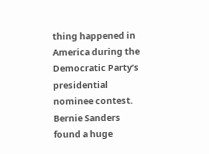thing happened in America during the Democratic Party’s presidential nominee contest. Bernie Sanders found a huge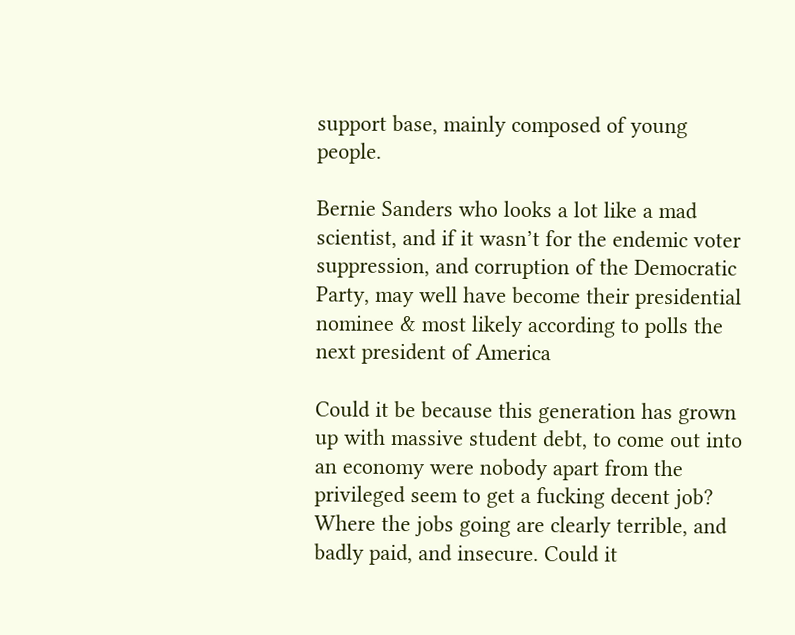support base, mainly composed of young people.

Bernie Sanders who looks a lot like a mad scientist, and if it wasn’t for the endemic voter suppression, and corruption of the Democratic Party, may well have become their presidential nominee & most likely according to polls the next president of America

Could it be because this generation has grown up with massive student debt, to come out into an economy were nobody apart from the privileged seem to get a fucking decent job? Where the jobs going are clearly terrible, and badly paid, and insecure. Could it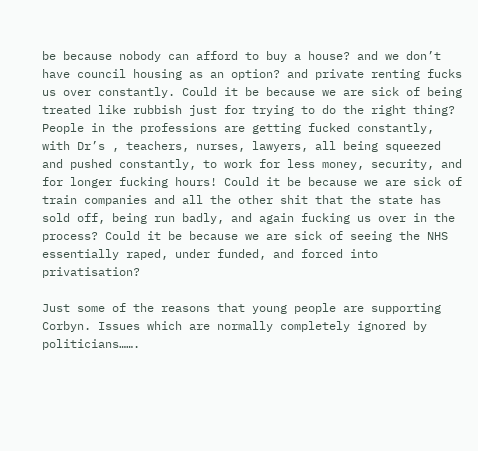be because nobody can afford to buy a house? and we don’t have council housing as an option? and private renting fucks us over constantly. Could it be because we are sick of being treated like rubbish just for trying to do the right thing? People in the professions are getting fucked constantly, with Dr’s , teachers, nurses, lawyers, all being squeezed and pushed constantly, to work for less money, security, and for longer fucking hours! Could it be because we are sick of train companies and all the other shit that the state has sold off, being run badly, and again fucking us over in the process? Could it be because we are sick of seeing the NHS essentially raped, under funded, and forced into privatisation?

Just some of the reasons that young people are supporting Corbyn. Issues which are normally completely ignored by politicians…….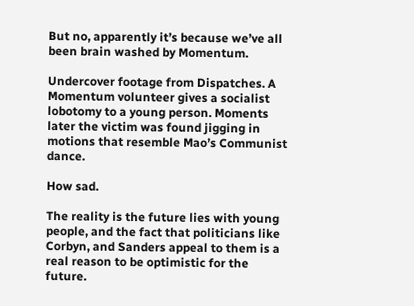But no, apparently it’s because we’ve all been brain washed by Momentum.

Undercover footage from Dispatches. A Momentum volunteer gives a socialist lobotomy to a young person. Moments later the victim was found jigging in motions that resemble Mao’s Communist dance.

How sad.

The reality is the future lies with young people, and the fact that politicians like Corbyn, and Sanders appeal to them is a real reason to be optimistic for the future.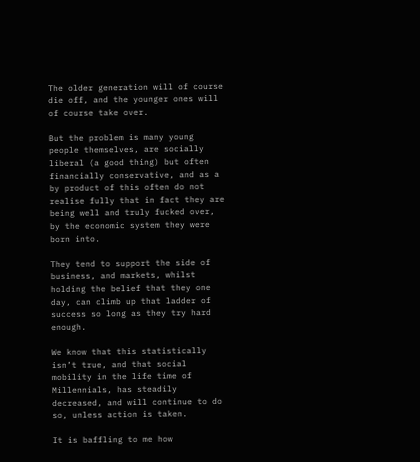The older generation will of course die off, and the younger ones will of course take over.

But the problem is many young people themselves, are socially liberal (a good thing) but often financially conservative, and as a by product of this often do not realise fully that in fact they are being well and truly fucked over, by the economic system they were born into.

They tend to support the side of business, and markets, whilst holding the belief that they one day, can climb up that ladder of success so long as they try hard enough.

We know that this statistically isn’t true, and that social mobility in the life time of Millennials, has steadily decreased, and will continue to do so, unless action is taken.

It is baffling to me how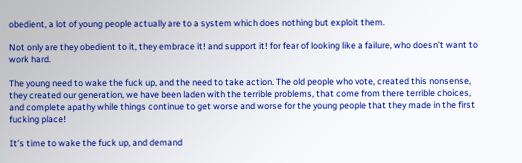obedient, a lot of young people actually are to a system which does nothing but exploit them.

Not only are they obedient to it, they embrace it! and support it! for fear of looking like a failure, who doesn’t want to work hard.

The young need to wake the fuck up, and the need to take action. The old people who vote, created this nonsense, they created our generation, we have been laden with the terrible problems, that come from there terrible choices, and complete apathy while things continue to get worse and worse for the young people that they made in the first fucking place!

It’s time to wake the fuck up, and demand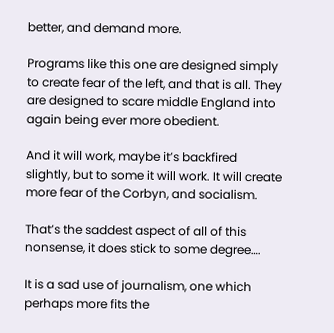better, and demand more.

Programs like this one are designed simply to create fear of the left, and that is all. They are designed to scare middle England into again being ever more obedient.

And it will work, maybe it’s backfired slightly, but to some it will work. It will create more fear of the Corbyn, and socialism.

That’s the saddest aspect of all of this nonsense, it does stick to some degree….

It is a sad use of journalism, one which perhaps more fits the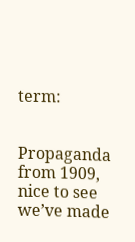term:


Propaganda from 1909, nice to see we’ve made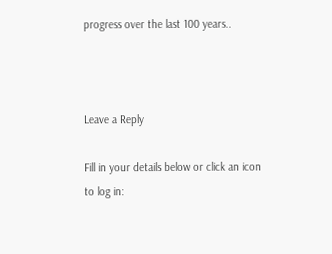progress over the last 100 years..



Leave a Reply

Fill in your details below or click an icon to log in: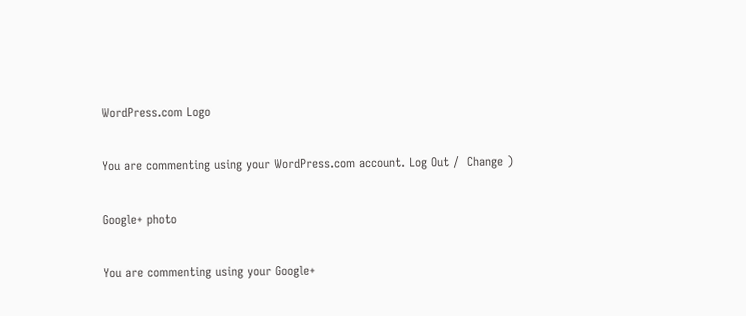WordPress.com Logo

You are commenting using your WordPress.com account. Log Out /  Change )

Google+ photo

You are commenting using your Google+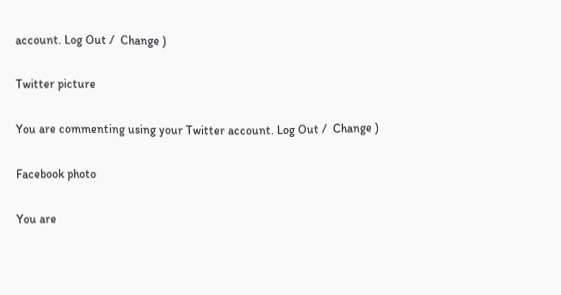account. Log Out /  Change )

Twitter picture

You are commenting using your Twitter account. Log Out /  Change )

Facebook photo

You are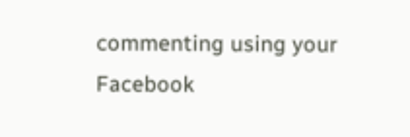commenting using your Facebook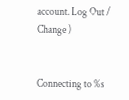account. Log Out /  Change )


Connecting to %s